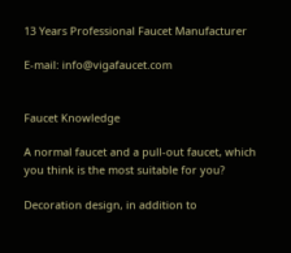13 Years Professional Faucet Manufacturer

E-mail: info@vigafaucet.com


Faucet Knowledge

A normal faucet and a pull-out faucet, which you think is the most suitable for you?

Decoration design, in addition to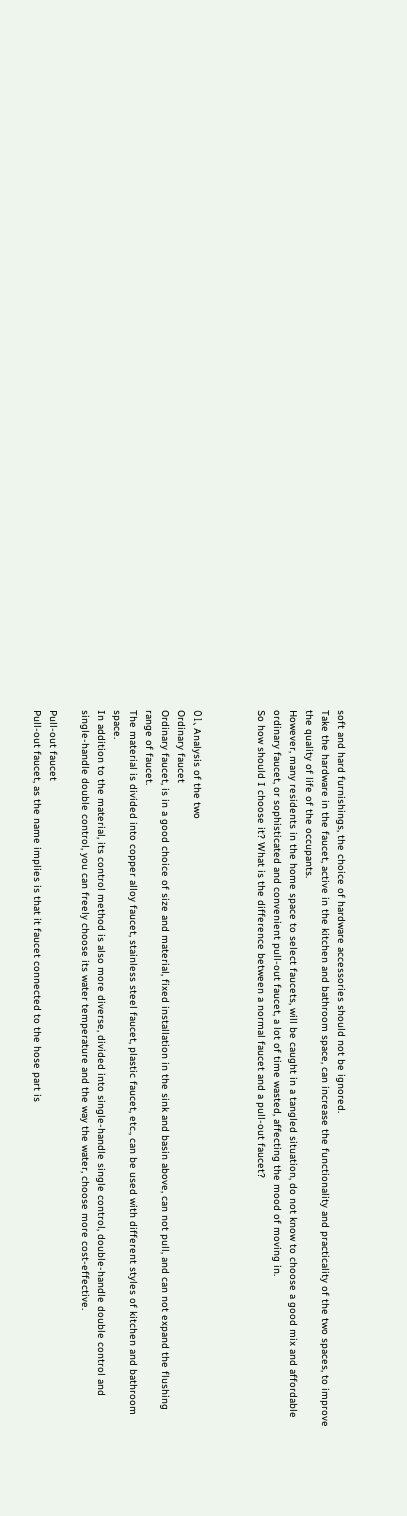soft and hard furnishings, the choice of hardware accessories should not be ignored.
Take the hardware in the faucet, active in the kitchen and bathroom space, can increase the functionality and practicality of the two spaces, to improve the quality of life of the occupants.
However, many residents in the home space to select faucets, will be caught in a tangled situation, do not know to choose a good mix and affordable ordinary faucet, or sophisticated and convenient pull-out faucet, a lot of time wasted, affecting the mood of moving in.
So how should I choose it? What is the difference between a normal faucet and a pull-out faucet?



01、Analysis of the two
Ordinary faucet
Ordinary faucet, is in a good choice of size and material, fixed installation in the sink and basin above, can not pull, and can not expand the flushing range of faucet.
The material is divided into copper alloy faucet, stainless steel faucet, plastic faucet, etc., can be used with different styles of kitchen and bathroom space.
In addition to the material, its control method is also more diverse, divided into single-handle single control, double-handle double control and single-handle double control, you can freely choose its water temperature and the way the water, choose more cost-effective.

Pull-out faucet
Pull-out faucet, as the name implies is that it faucet connected to the hose part is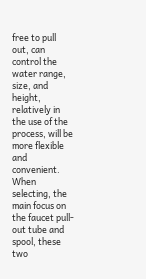free to pull out, can control the water range, size, and height, relatively in the use of the process, will be more flexible and convenient.
When selecting, the main focus on the faucet pull-out tube and spool, these two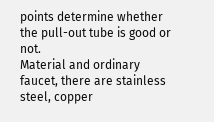points determine whether the pull-out tube is good or not.
Material and ordinary faucet, there are stainless steel, copper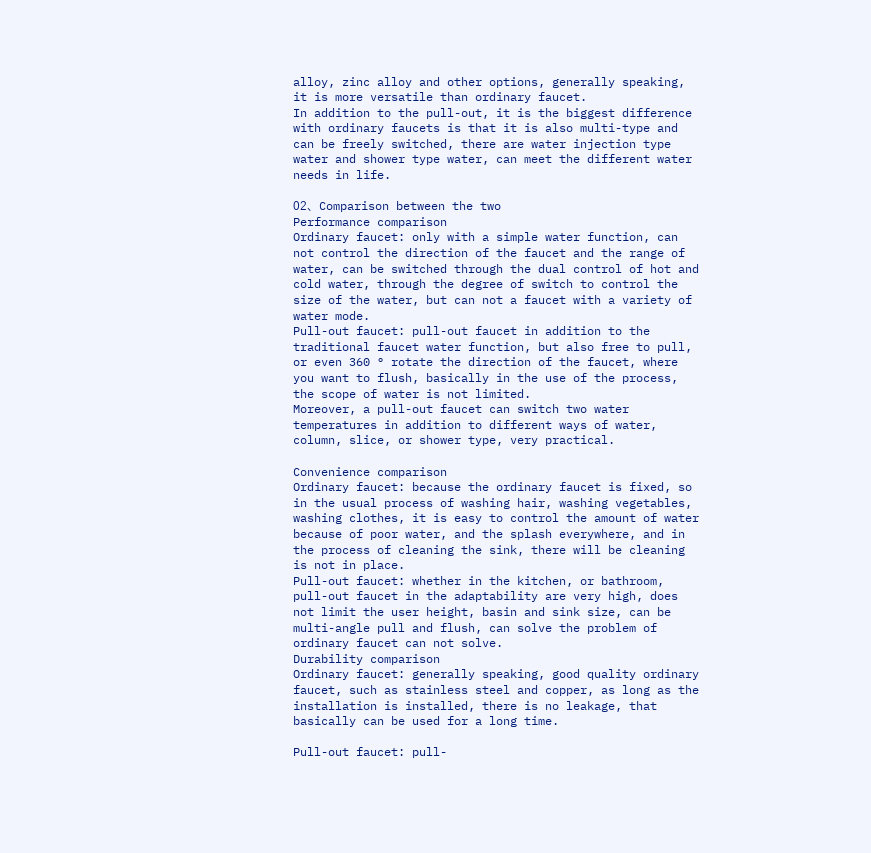alloy, zinc alloy and other options, generally speaking, it is more versatile than ordinary faucet.
In addition to the pull-out, it is the biggest difference with ordinary faucets is that it is also multi-type and can be freely switched, there are water injection type water and shower type water, can meet the different water needs in life.

02、Comparison between the two
Performance comparison
Ordinary faucet: only with a simple water function, can not control the direction of the faucet and the range of water, can be switched through the dual control of hot and cold water, through the degree of switch to control the size of the water, but can not a faucet with a variety of water mode.
Pull-out faucet: pull-out faucet in addition to the traditional faucet water function, but also free to pull, or even 360 ° rotate the direction of the faucet, where you want to flush, basically in the use of the process, the scope of water is not limited.
Moreover, a pull-out faucet can switch two water temperatures in addition to different ways of water, column, slice, or shower type, very practical.

Convenience comparison
Ordinary faucet: because the ordinary faucet is fixed, so in the usual process of washing hair, washing vegetables, washing clothes, it is easy to control the amount of water because of poor water, and the splash everywhere, and in the process of cleaning the sink, there will be cleaning is not in place.
Pull-out faucet: whether in the kitchen, or bathroom, pull-out faucet in the adaptability are very high, does not limit the user height, basin and sink size, can be multi-angle pull and flush, can solve the problem of ordinary faucet can not solve.
Durability comparison
Ordinary faucet: generally speaking, good quality ordinary faucet, such as stainless steel and copper, as long as the installation is installed, there is no leakage, that basically can be used for a long time.

Pull-out faucet: pull-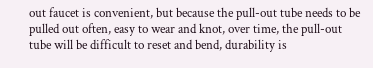out faucet is convenient, but because the pull-out tube needs to be pulled out often, easy to wear and knot, over time, the pull-out tube will be difficult to reset and bend, durability is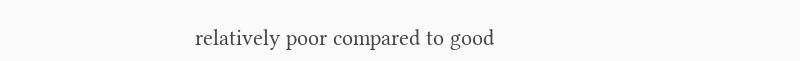relatively poor compared to good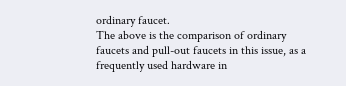ordinary faucet.
The above is the comparison of ordinary faucets and pull-out faucets in this issue, as a frequently used hardware in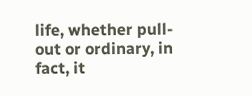life, whether pull-out or ordinary, in fact, it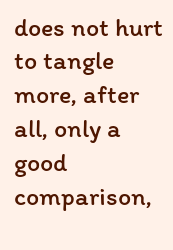does not hurt to tangle more, after all, only a good comparison,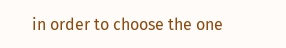in order to choose the one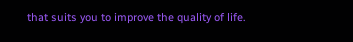that suits you to improve the quality of life.